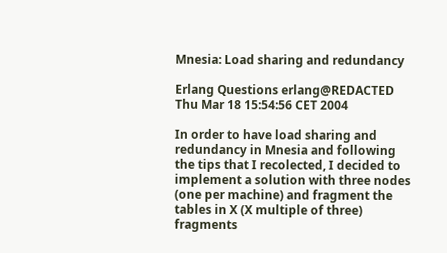Mnesia: Load sharing and redundancy

Erlang Questions erlang@REDACTED
Thu Mar 18 15:54:56 CET 2004

In order to have load sharing and redundancy in Mnesia and following the tips that I recolected, I decided to implement a solution with three nodes (one per machine) and fragment the tables in X (X multiple of three) fragments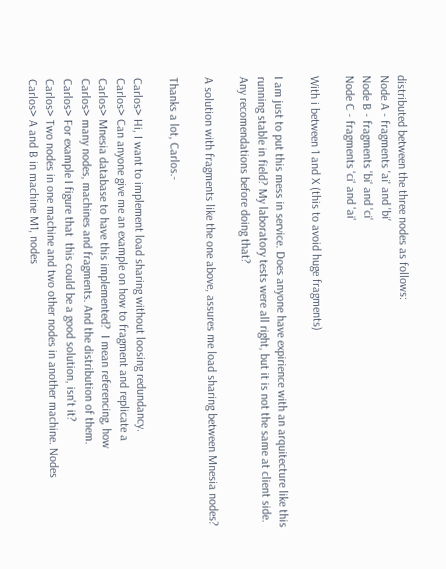distributed between the three nodes as follows:
Node A - fragments 'ai' and 'bi'
Node B - fragments 'bi' and 'ci'
Node C - fragments 'ci' and 'ai'

With i between 1 and X (this to avoid huge fragments)

I am just to put this mess in service. Does anyone have expirience with an arquitecture like this running stable in field? My laboratory tests were all right, but it is not the same at client side.
Any recomendations before doing that?

A solution with fragments like the one above, assures me load sharing between Mnesia nodes?

Thanks a lot, Carlos.-

Carlos> Hi, I want to implement load sharing without loosing redundancy.
Carlos> Can anyone give me an example on how to fragment and replicate a
Carlos> Mnesia database to have this implemented?  I mean referencing, how
Carlos> many nodes, machines and fragments. And the distribution of them.
Carlos> For example I figure that  this could be a good solution, isn't it?
Carlos> Two nodes in one machine and two other nodes in another machine. Nodes
Carlos> A and B in machine M1, nodes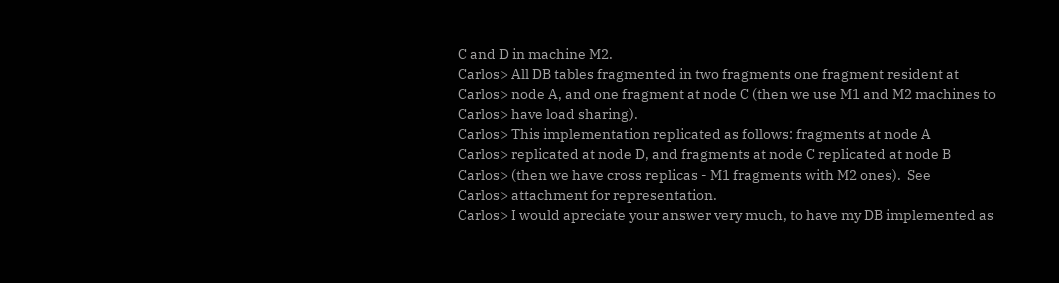C and D in machine M2.
Carlos> All DB tables fragmented in two fragments one fragment resident at
Carlos> node A, and one fragment at node C (then we use M1 and M2 machines to
Carlos> have load sharing).
Carlos> This implementation replicated as follows: fragments at node A
Carlos> replicated at node D, and fragments at node C replicated at node B
Carlos> (then we have cross replicas - M1 fragments with M2 ones).  See
Carlos> attachment for representation.
Carlos> I would apreciate your answer very much, to have my DB implemented as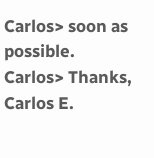Carlos> soon as possible.
Carlos> Thanks, Carlos E.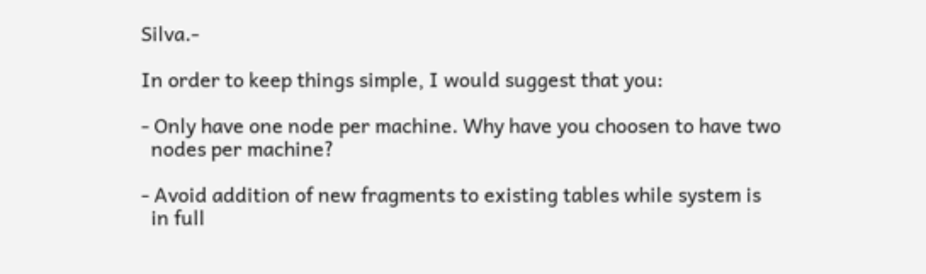Silva.-

In order to keep things simple, I would suggest that you:

- Only have one node per machine. Why have you choosen to have two
  nodes per machine?

- Avoid addition of new fragments to existing tables while system is
  in full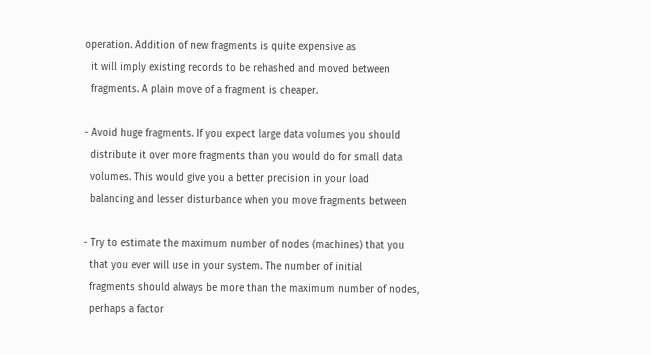operation. Addition of new fragments is quite expensive as
  it will imply existing records to be rehashed and moved between
  fragments. A plain move of a fragment is cheaper.

- Avoid huge fragments. If you expect large data volumes you should
  distribute it over more fragments than you would do for small data
  volumes. This would give you a better precision in your load
  balancing and lesser disturbance when you move fragments between

- Try to estimate the maximum number of nodes (machines) that you
  that you ever will use in your system. The number of initial
  fragments should always be more than the maximum number of nodes,
  perhaps a factor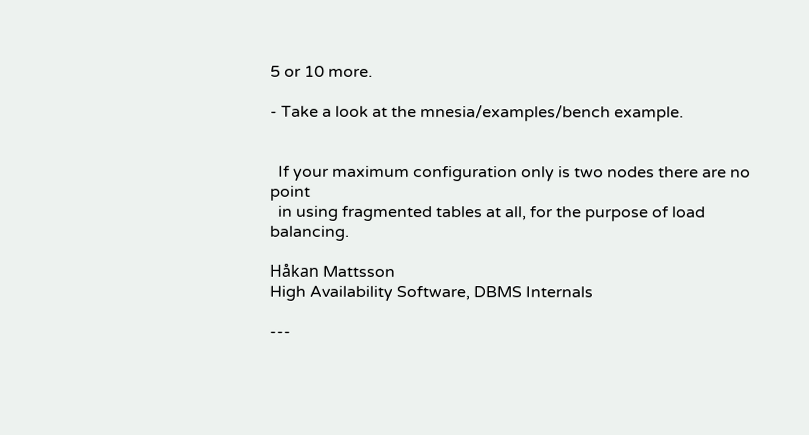5 or 10 more.

- Take a look at the mnesia/examples/bench example.


  If your maximum configuration only is two nodes there are no point
  in using fragmented tables at all, for the purpose of load balancing.

Håkan Mattsson
High Availability Software, DBMS Internals

---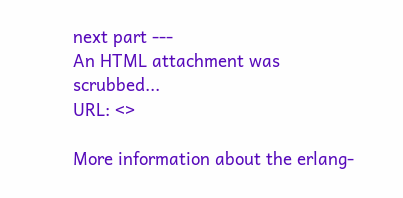next part ---
An HTML attachment was scrubbed...
URL: <>

More information about the erlang-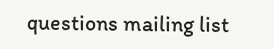questions mailing list